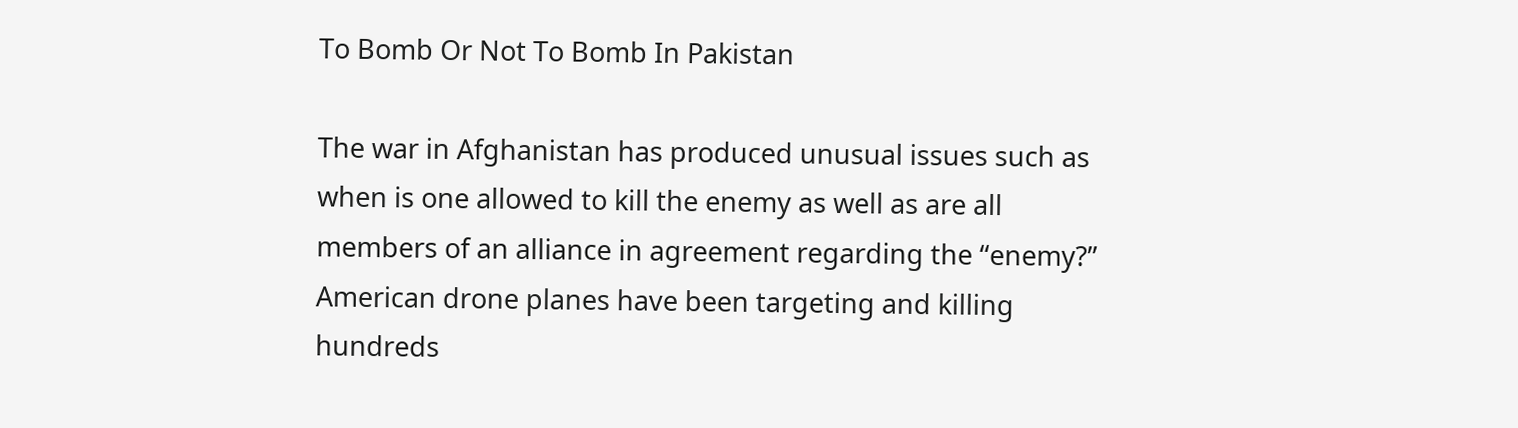To Bomb Or Not To Bomb In Pakistan

The war in Afghanistan has produced unusual issues such as when is one allowed to kill the enemy as well as are all members of an alliance in agreement regarding the “enemy?” American drone planes have been targeting and killing hundreds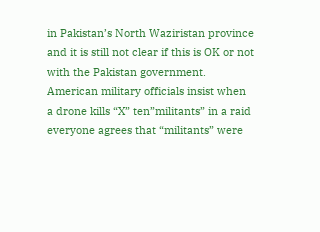in Pakistan’s North Waziristan province and it is still not clear if this is OK or not with the Pakistan government. American military officials insist when a drone kills “X” ten”militants” in a raid everyone agrees that “militants” were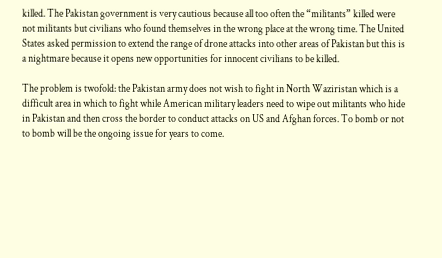killed. The Pakistan government is very cautious because all too often the “militants” killed were not militants but civilians who found themselves in the wrong place at the wrong time. The United States asked permission to extend the range of drone attacks into other areas of Pakistan but this is a nightmare because it opens new opportunities for innocent civilians to be killed.

The problem is twofold: the Pakistan army does not wish to fight in North Waziristan which is a difficult area in which to fight while American military leaders need to wipe out militants who hide in Pakistan and then cross the border to conduct attacks on US and Afghan forces. To bomb or not to bomb will be the ongoing issue for years to come.